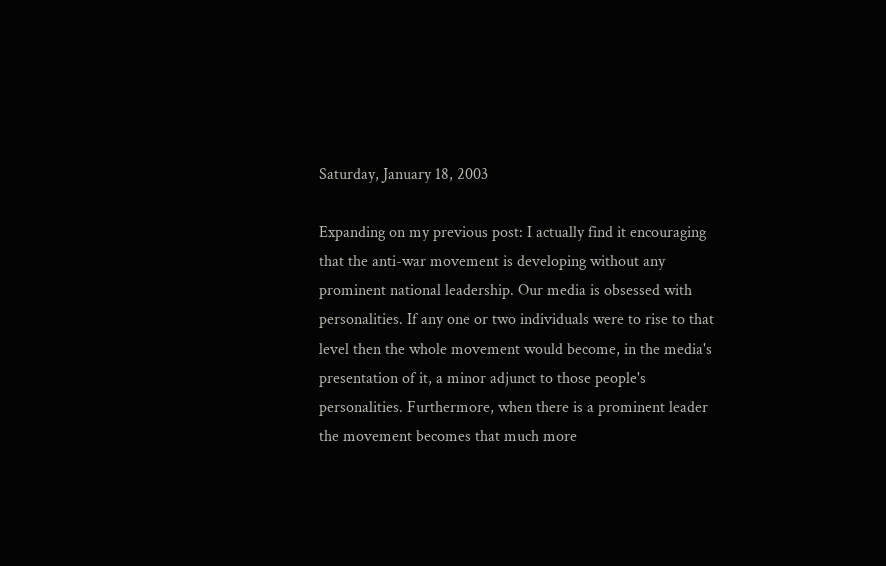Saturday, January 18, 2003

Expanding on my previous post: I actually find it encouraging that the anti-war movement is developing without any prominent national leadership. Our media is obsessed with personalities. If any one or two individuals were to rise to that level then the whole movement would become, in the media's presentation of it, a minor adjunct to those people's personalities. Furthermore, when there is a prominent leader the movement becomes that much more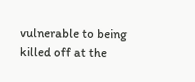vulnerable to being killed off at the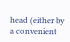head (either by a convenient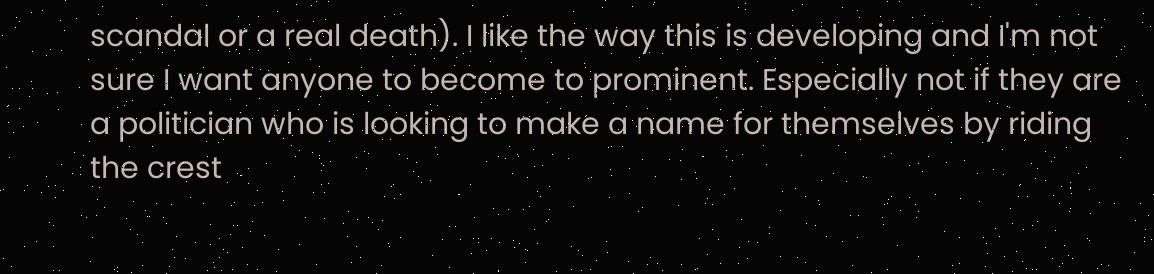scandal or a real death). I like the way this is developing and I'm not sure I want anyone to become to prominent. Especially not if they are a politician who is looking to make a name for themselves by riding the crest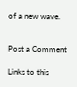of a new wave.


Post a Comment

Links to this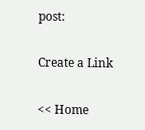post:

Create a Link

<< Home